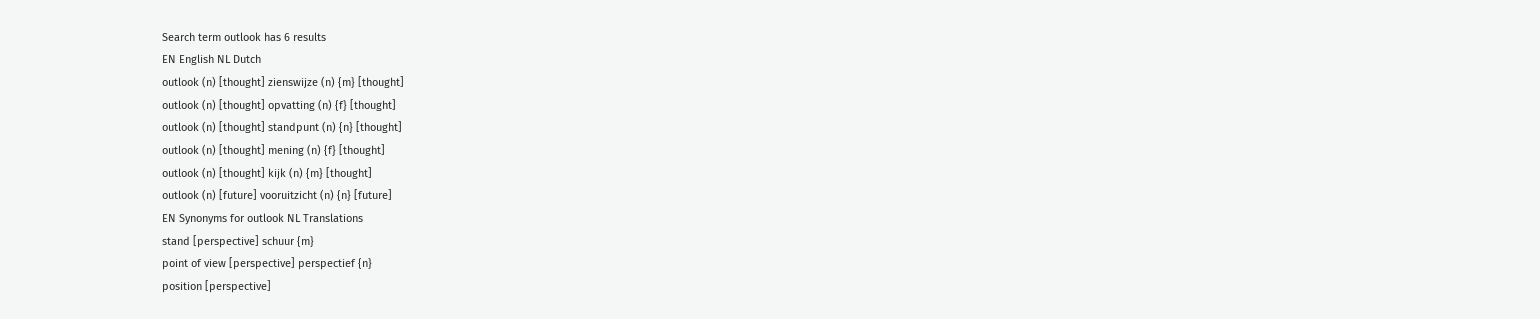Search term outlook has 6 results
EN English NL Dutch
outlook (n) [thought] zienswijze (n) {m} [thought]
outlook (n) [thought] opvatting (n) {f} [thought]
outlook (n) [thought] standpunt (n) {n} [thought]
outlook (n) [thought] mening (n) {f} [thought]
outlook (n) [thought] kijk (n) {m} [thought]
outlook (n) [future] vooruitzicht (n) {n} [future]
EN Synonyms for outlook NL Translations
stand [perspective] schuur {m}
point of view [perspective] perspectief {n}
position [perspective]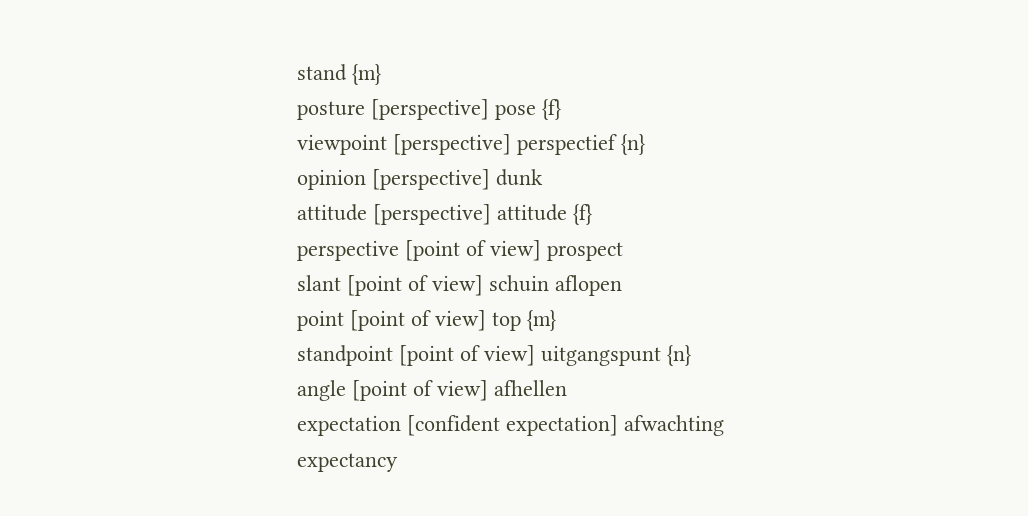stand {m}
posture [perspective] pose {f}
viewpoint [perspective] perspectief {n}
opinion [perspective] dunk
attitude [perspective] attitude {f}
perspective [point of view] prospect
slant [point of view] schuin aflopen
point [point of view] top {m}
standpoint [point of view] uitgangspunt {n}
angle [point of view] afhellen
expectation [confident expectation] afwachting
expectancy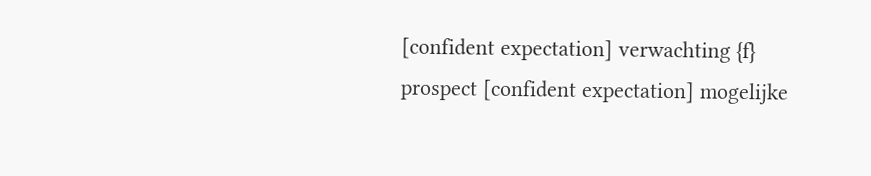[confident expectation] verwachting {f}
prospect [confident expectation] mogelijke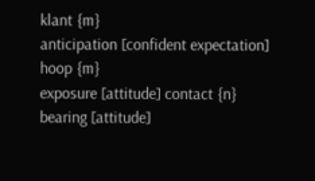klant {m}
anticipation [confident expectation] hoop {m}
exposure [attitude] contact {n}
bearing [attitude]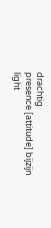drachtig
presence [attitude] bijzijn
light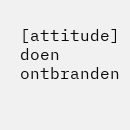[attitude] doen ontbranden